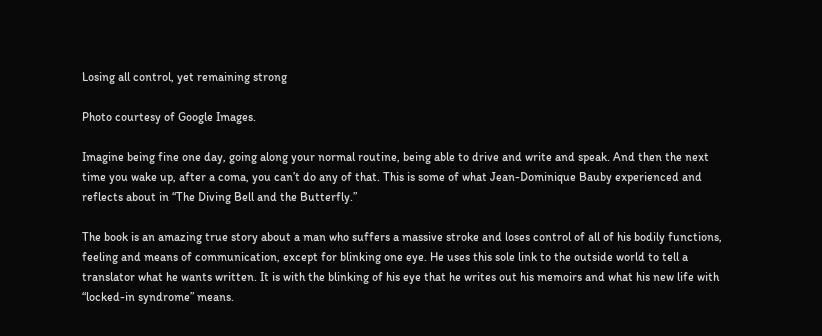Losing all control, yet remaining strong

Photo courtesy of Google Images.

Imagine being fine one day, going along your normal routine, being able to drive and write and speak. And then the next time you wake up, after a coma, you can’t do any of that. This is some of what Jean-Dominique Bauby experienced and reflects about in “The Diving Bell and the Butterfly.”

The book is an amazing true story about a man who suffers a massive stroke and loses control of all of his bodily functions, feeling and means of communication, except for blinking one eye. He uses this sole link to the outside world to tell a translator what he wants written. It is with the blinking of his eye that he writes out his memoirs and what his new life with “locked-in syndrome” means.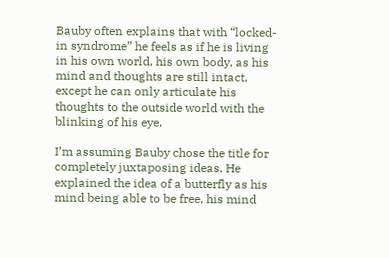Bauby often explains that with “locked-in syndrome” he feels as if he is living in his own world, his own body, as his mind and thoughts are still intact, except he can only articulate his thoughts to the outside world with the blinking of his eye.

I’m assuming Bauby chose the title for completely juxtaposing ideas. He explained the idea of a butterfly as his mind being able to be free, his mind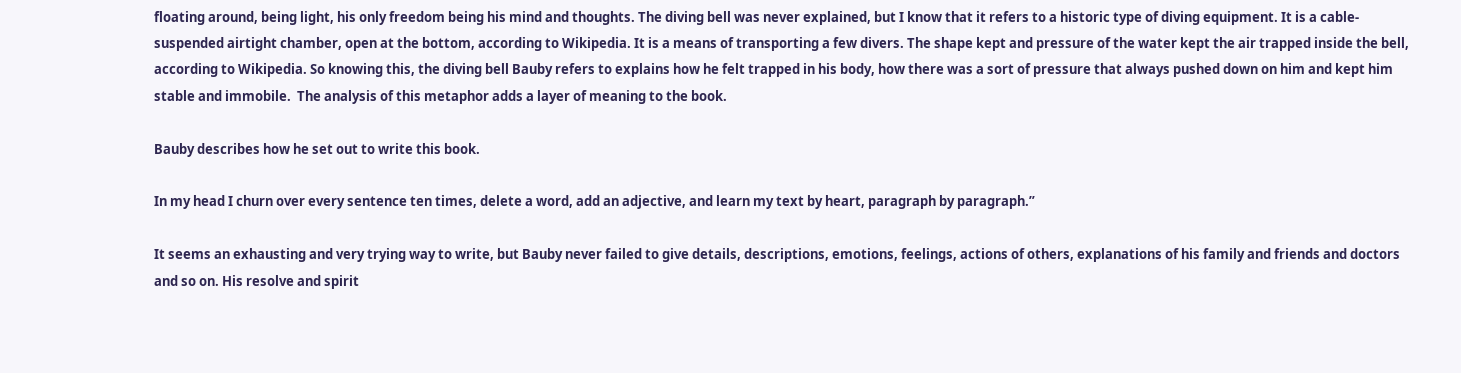floating around, being light, his only freedom being his mind and thoughts. The diving bell was never explained, but I know that it refers to a historic type of diving equipment. It is a cable-suspended airtight chamber, open at the bottom, according to Wikipedia. It is a means of transporting a few divers. The shape kept and pressure of the water kept the air trapped inside the bell, according to Wikipedia. So knowing this, the diving bell Bauby refers to explains how he felt trapped in his body, how there was a sort of pressure that always pushed down on him and kept him stable and immobile.  The analysis of this metaphor adds a layer of meaning to the book.

Bauby describes how he set out to write this book.

In my head I churn over every sentence ten times, delete a word, add an adjective, and learn my text by heart, paragraph by paragraph.”

It seems an exhausting and very trying way to write, but Bauby never failed to give details, descriptions, emotions, feelings, actions of others, explanations of his family and friends and doctors and so on. His resolve and spirit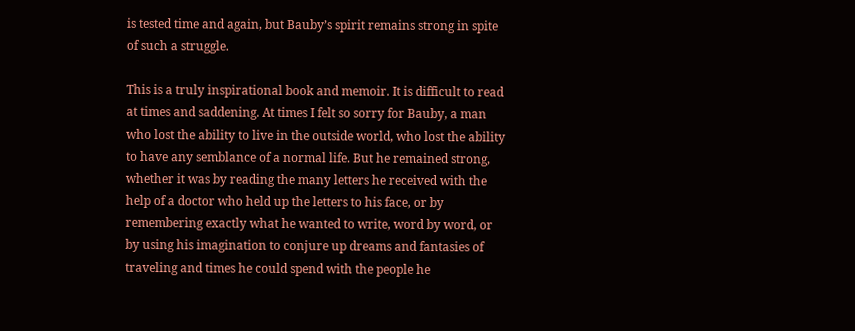is tested time and again, but Bauby’s spirit remains strong in spite of such a struggle.

This is a truly inspirational book and memoir. It is difficult to read at times and saddening. At times I felt so sorry for Bauby, a man who lost the ability to live in the outside world, who lost the ability to have any semblance of a normal life. But he remained strong, whether it was by reading the many letters he received with the help of a doctor who held up the letters to his face, or by remembering exactly what he wanted to write, word by word, or by using his imagination to conjure up dreams and fantasies of traveling and times he could spend with the people he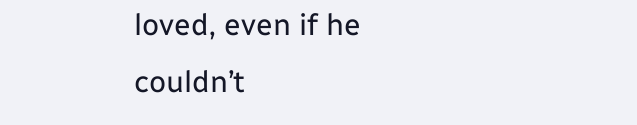loved, even if he couldn’t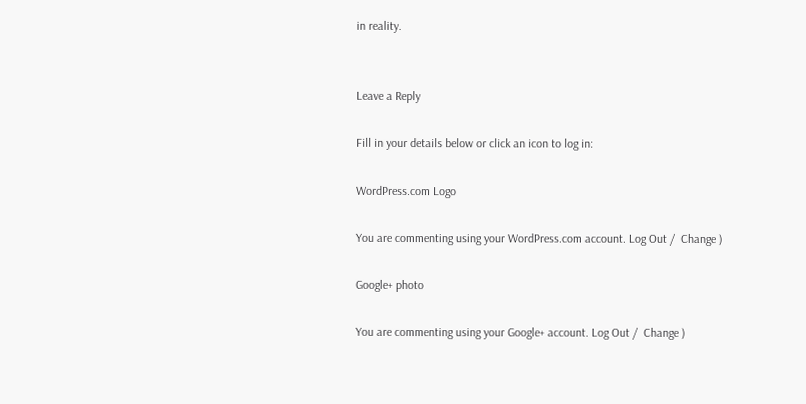in reality.


Leave a Reply

Fill in your details below or click an icon to log in:

WordPress.com Logo

You are commenting using your WordPress.com account. Log Out /  Change )

Google+ photo

You are commenting using your Google+ account. Log Out /  Change )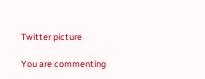Twitter picture

You are commenting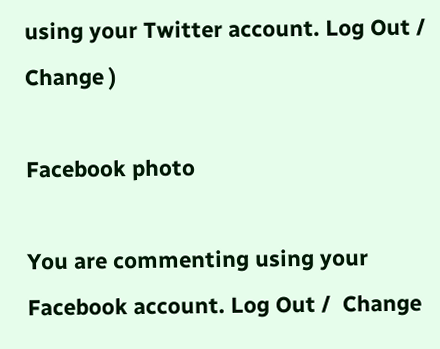using your Twitter account. Log Out /  Change )

Facebook photo

You are commenting using your Facebook account. Log Out /  Change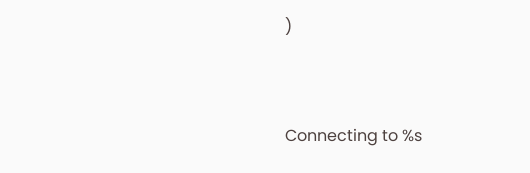)


Connecting to %s